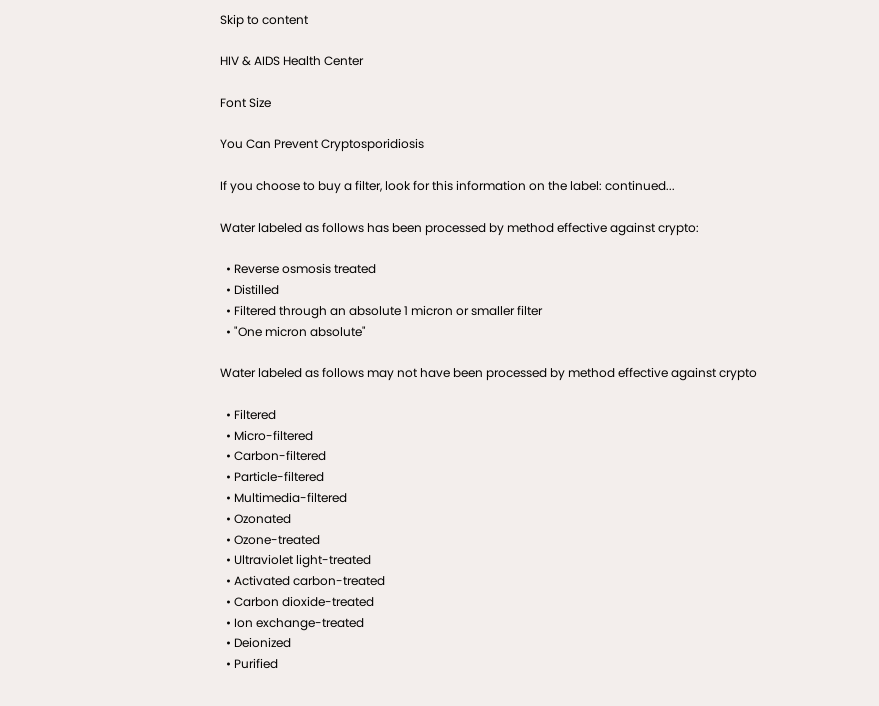Skip to content

HIV & AIDS Health Center

Font Size

You Can Prevent Cryptosporidiosis

If you choose to buy a filter, look for this information on the label: continued...

Water labeled as follows has been processed by method effective against crypto:

  • Reverse osmosis treated
  • Distilled
  • Filtered through an absolute 1 micron or smaller filter
  • "One micron absolute"

Water labeled as follows may not have been processed by method effective against crypto

  • Filtered
  • Micro-filtered
  • Carbon-filtered
  • Particle-filtered
  • Multimedia-filtered
  • Ozonated
  • Ozone-treated
  • Ultraviolet light-treated
  • Activated carbon-treated
  • Carbon dioxide-treated
  • Ion exchange-treated
  • Deionized
  • Purified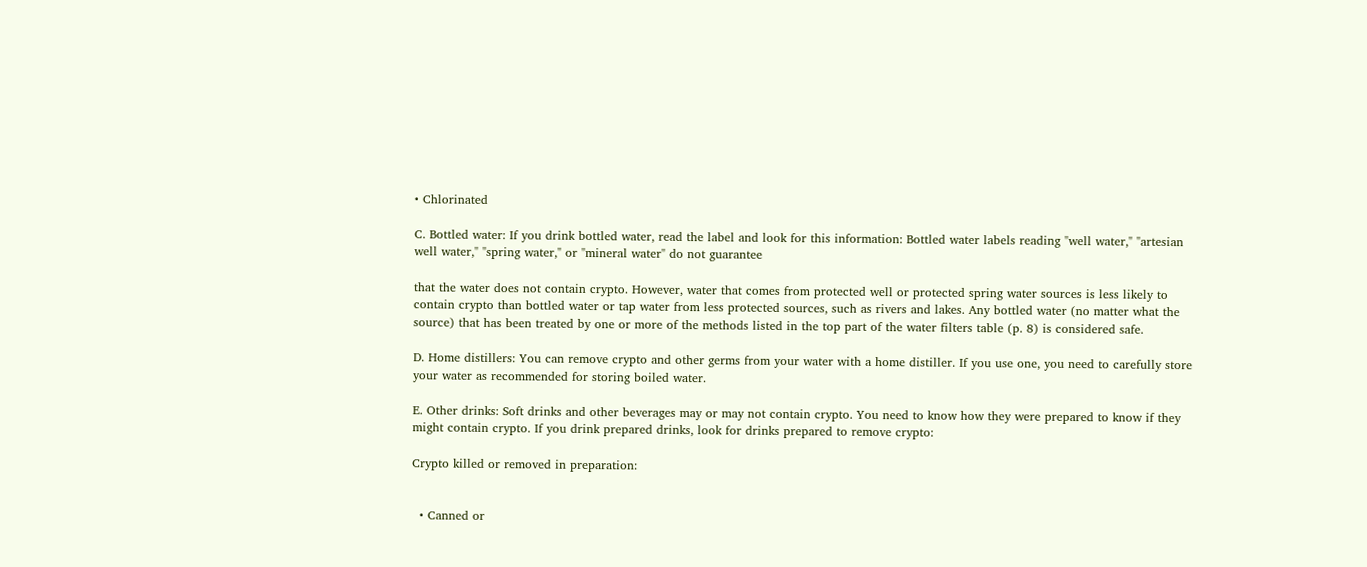• Chlorinated

C. Bottled water: If you drink bottled water, read the label and look for this information: Bottled water labels reading "well water," "artesian well water," "spring water," or "mineral water" do not guarantee

that the water does not contain crypto. However, water that comes from protected well or protected spring water sources is less likely to contain crypto than bottled water or tap water from less protected sources, such as rivers and lakes. Any bottled water (no matter what the source) that has been treated by one or more of the methods listed in the top part of the water filters table (p. 8) is considered safe.

D. Home distillers: You can remove crypto and other germs from your water with a home distiller. If you use one, you need to carefully store your water as recommended for storing boiled water.

E. Other drinks: Soft drinks and other beverages may or may not contain crypto. You need to know how they were prepared to know if they might contain crypto. If you drink prepared drinks, look for drinks prepared to remove crypto:

Crypto killed or removed in preparation:


  • Canned or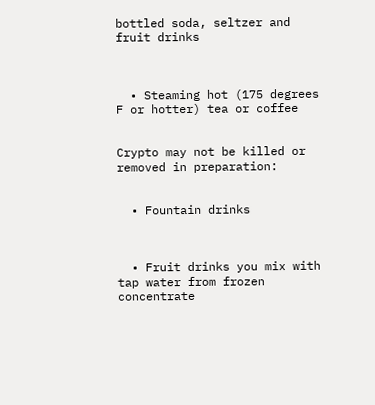bottled soda, seltzer and fruit drinks



  • Steaming hot (175 degrees F or hotter) tea or coffee


Crypto may not be killed or removed in preparation:


  • Fountain drinks



  • Fruit drinks you mix with tap water from frozen concentrate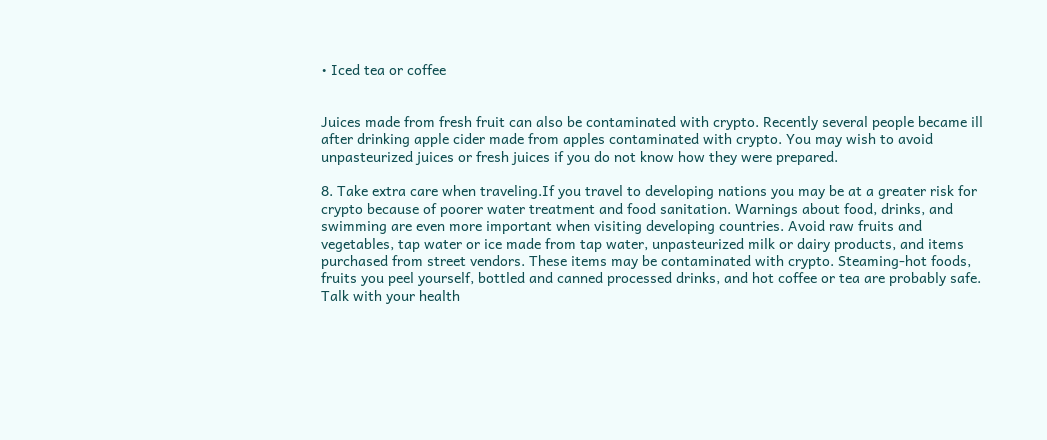• Iced tea or coffee


Juices made from fresh fruit can also be contaminated with crypto. Recently several people became ill after drinking apple cider made from apples contaminated with crypto. You may wish to avoid unpasteurized juices or fresh juices if you do not know how they were prepared.

8. Take extra care when traveling.If you travel to developing nations you may be at a greater risk for crypto because of poorer water treatment and food sanitation. Warnings about food, drinks, and swimming are even more important when visiting developing countries. Avoid raw fruits and vegetables, tap water or ice made from tap water, unpasteurized milk or dairy products, and items purchased from street vendors. These items may be contaminated with crypto. Steaming-hot foods, fruits you peel yourself, bottled and canned processed drinks, and hot coffee or tea are probably safe. Talk with your health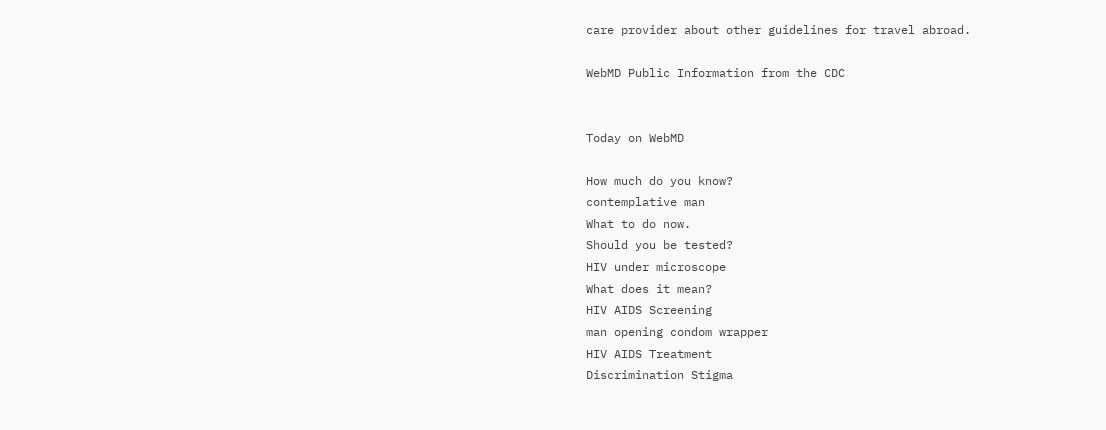care provider about other guidelines for travel abroad.

WebMD Public Information from the CDC


Today on WebMD

How much do you know?
contemplative man
What to do now.
Should you be tested?
HIV under microscope
What does it mean?
HIV AIDS Screening
man opening condom wrapper
HIV AIDS Treatment
Discrimination Stigma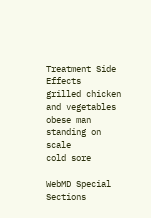Treatment Side Effects
grilled chicken and vegetables
obese man standing on scale
cold sore

WebMD Special Sections